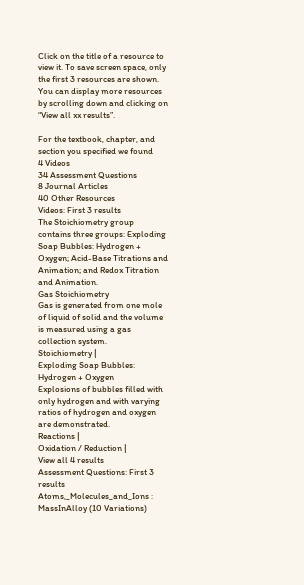Click on the title of a resource to view it. To save screen space, only the first 3 resources are shown. You can display more resources by scrolling down and clicking on “View all xx results”.

For the textbook, chapter, and section you specified we found
4 Videos
34 Assessment Questions
8 Journal Articles
40 Other Resources
Videos: First 3 results
The Stoichiometry group contains three groups: Exploding Soap Bubbles: Hydrogen + Oxygen; Acid-Base Titrations and Animation; and Redox Titration and Animation.
Gas Stoichiometry
Gas is generated from one mole of liquid of solid and the volume is measured using a gas collection system.
Stoichiometry |
Exploding Soap Bubbles: Hydrogen + Oxygen
Explosions of bubbles filled with only hydrogen and with varying ratios of hydrogen and oxygen are demonstrated.
Reactions |
Oxidation / Reduction |
View all 4 results
Assessment Questions: First 3 results
Atoms,_Molecules_and_Ions : MassInAlloy (10 Variations)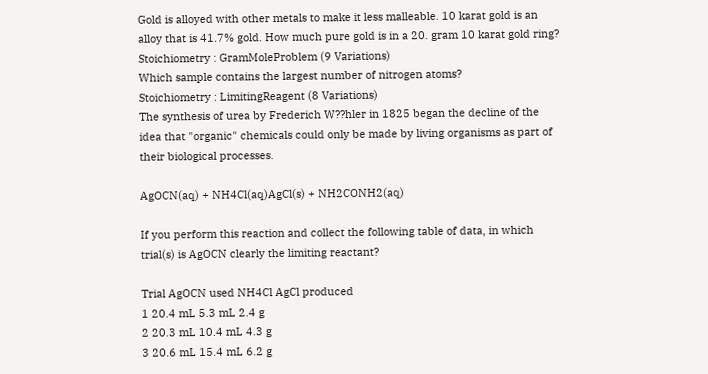Gold is alloyed with other metals to make it less malleable. 10 karat gold is an alloy that is 41.7% gold. How much pure gold is in a 20. gram 10 karat gold ring?
Stoichiometry : GramMoleProblem (9 Variations)
Which sample contains the largest number of nitrogen atoms?
Stoichiometry : LimitingReagent (8 Variations)
The synthesis of urea by Frederich W??hler in 1825 began the decline of the idea that "organic" chemicals could only be made by living organisms as part of their biological processes.

AgOCN(aq) + NH4Cl(aq)AgCl(s) + NH2CONH2(aq)

If you perform this reaction and collect the following table of data, in which trial(s) is AgOCN clearly the limiting reactant?

Trial AgOCN used NH4Cl AgCl produced
1 20.4 mL 5.3 mL 2.4 g
2 20.3 mL 10.4 mL 4.3 g
3 20.6 mL 15.4 mL 6.2 g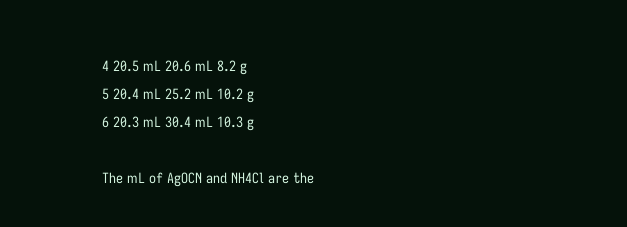4 20.5 mL 20.6 mL 8.2 g
5 20.4 mL 25.2 mL 10.2 g
6 20.3 mL 30.4 mL 10.3 g

The mL of AgOCN and NH4Cl are the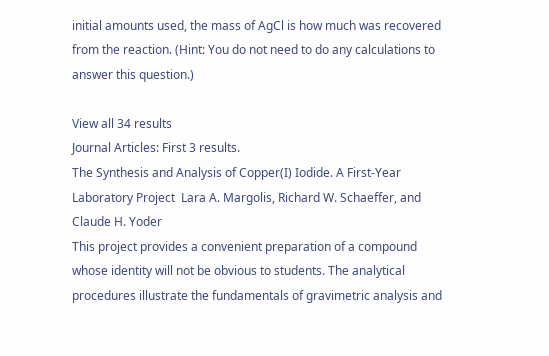initial amounts used, the mass of AgCl is how much was recovered from the reaction. (Hint: You do not need to do any calculations to answer this question.)

View all 34 results
Journal Articles: First 3 results.
The Synthesis and Analysis of Copper(I) Iodide. A First-Year Laboratory Project  Lara A. Margolis, Richard W. Schaeffer, and Claude H. Yoder
This project provides a convenient preparation of a compound whose identity will not be obvious to students. The analytical procedures illustrate the fundamentals of gravimetric analysis and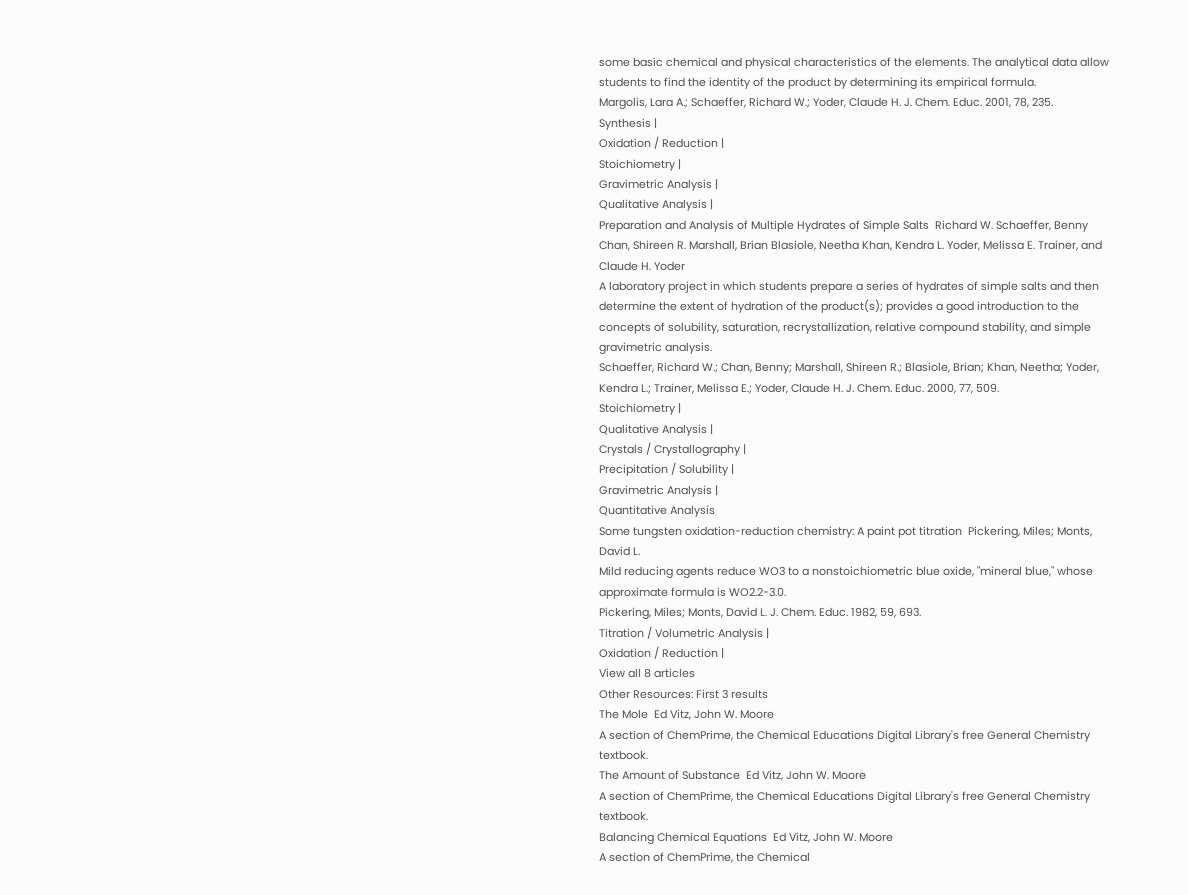some basic chemical and physical characteristics of the elements. The analytical data allow students to find the identity of the product by determining its empirical formula.
Margolis, Lara A.; Schaeffer, Richard W.; Yoder, Claude H. J. Chem. Educ. 2001, 78, 235.
Synthesis |
Oxidation / Reduction |
Stoichiometry |
Gravimetric Analysis |
Qualitative Analysis |
Preparation and Analysis of Multiple Hydrates of Simple Salts  Richard W. Schaeffer, Benny Chan, Shireen R. Marshall, Brian Blasiole, Neetha Khan, Kendra L. Yoder, Melissa E. Trainer, and Claude H. Yoder
A laboratory project in which students prepare a series of hydrates of simple salts and then determine the extent of hydration of the product(s); provides a good introduction to the concepts of solubility, saturation, recrystallization, relative compound stability, and simple gravimetric analysis.
Schaeffer, Richard W.; Chan, Benny; Marshall, Shireen R.; Blasiole, Brian; Khan, Neetha; Yoder, Kendra L.; Trainer, Melissa E.; Yoder, Claude H. J. Chem. Educ. 2000, 77, 509.
Stoichiometry |
Qualitative Analysis |
Crystals / Crystallography |
Precipitation / Solubility |
Gravimetric Analysis |
Quantitative Analysis
Some tungsten oxidation-reduction chemistry: A paint pot titration  Pickering, Miles; Monts, David L.
Mild reducing agents reduce WO3 to a nonstoichiometric blue oxide, "mineral blue," whose approximate formula is WO2.2-3.0.
Pickering, Miles; Monts, David L. J. Chem. Educ. 1982, 59, 693.
Titration / Volumetric Analysis |
Oxidation / Reduction |
View all 8 articles
Other Resources: First 3 results
The Mole  Ed Vitz, John W. Moore
A section of ChemPrime, the Chemical Educations Digital Library's free General Chemistry textbook.
The Amount of Substance  Ed Vitz, John W. Moore
A section of ChemPrime, the Chemical Educations Digital Library's free General Chemistry textbook.
Balancing Chemical Equations  Ed Vitz, John W. Moore
A section of ChemPrime, the Chemical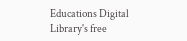Educations Digital Library's free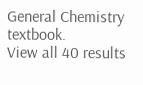General Chemistry textbook.
View all 40 results